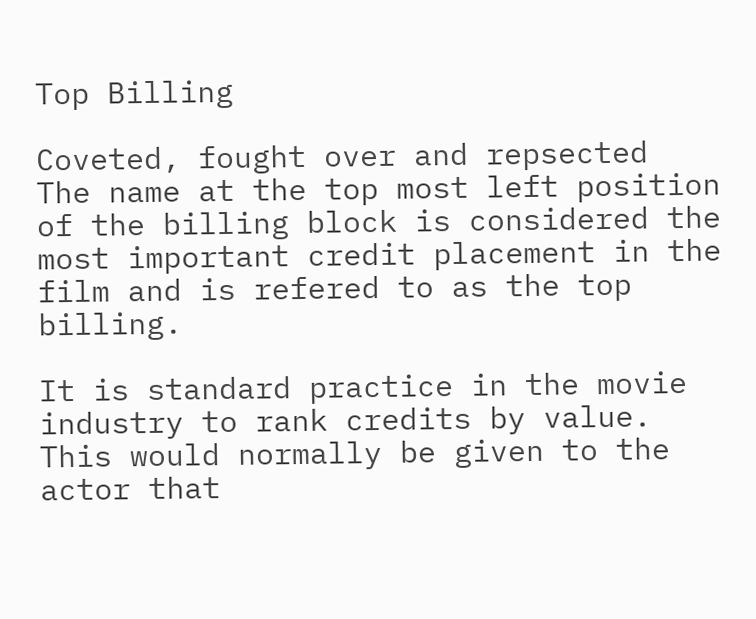Top Billing

Coveted, fought over and repsected
The name at the top most left position of the billing block is considered the most important credit placement in the film and is refered to as the top billing.

It is standard practice in the movie industry to rank credits by value. This would normally be given to the actor that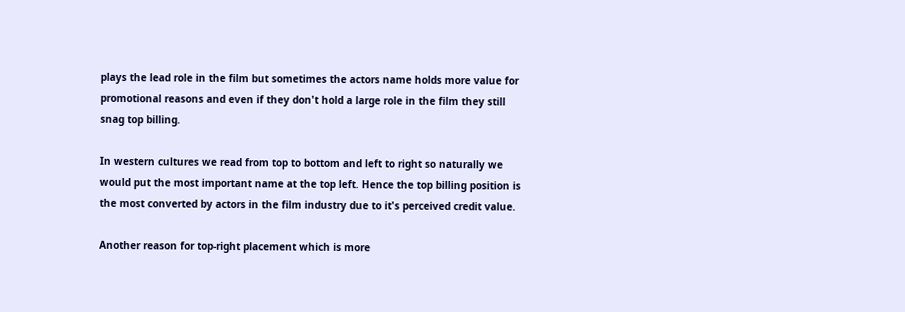plays the lead role in the film but sometimes the actors name holds more value for promotional reasons and even if they don't hold a large role in the film they still snag top billing.

In western cultures we read from top to bottom and left to right so naturally we would put the most important name at the top left. Hence the top billing position is the most converted by actors in the film industry due to it's perceived credit value.

Another reason for top-right placement which is more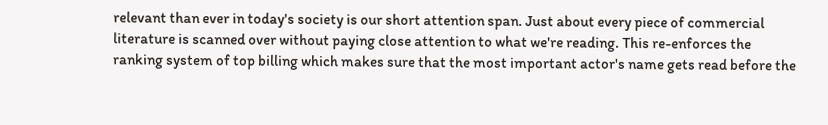relevant than ever in today's society is our short attention span. Just about every piece of commercial literature is scanned over without paying close attention to what we're reading. This re-enforces the ranking system of top billing which makes sure that the most important actor's name gets read before the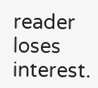reader loses interest.